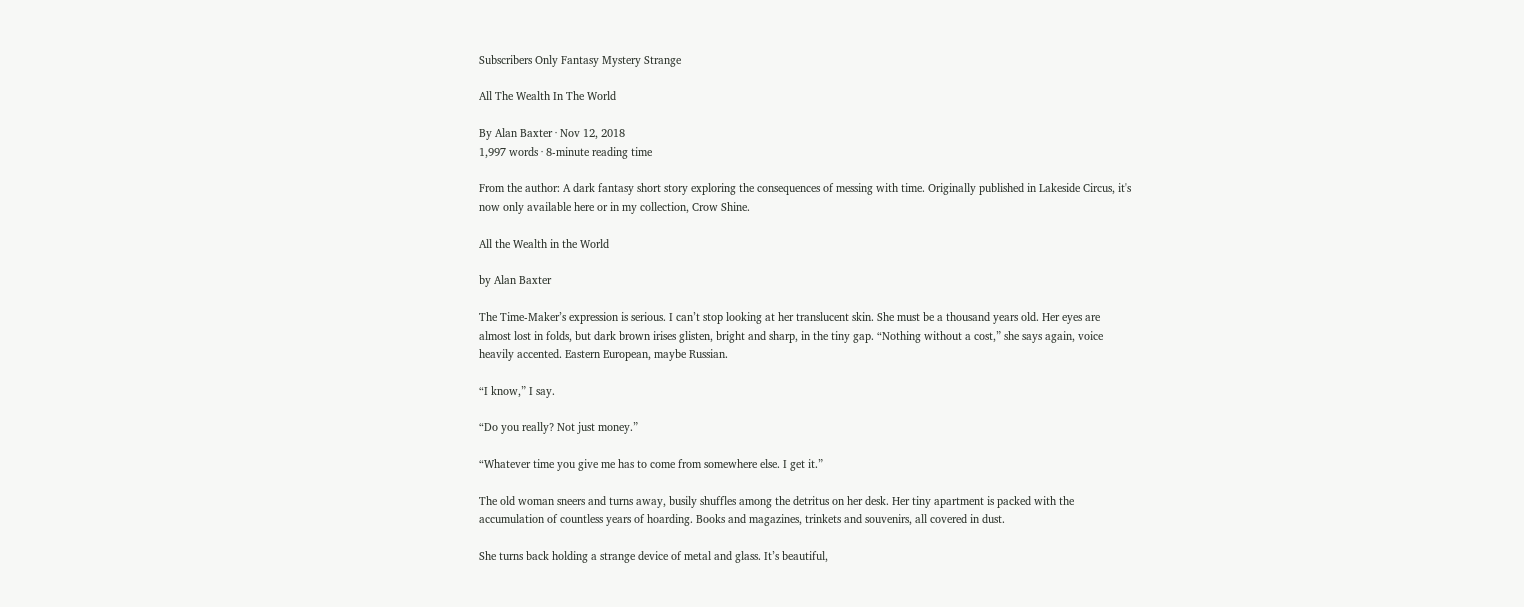Subscribers Only Fantasy Mystery Strange

All The Wealth In The World

By Alan Baxter · Nov 12, 2018
1,997 words · 8-minute reading time

From the author: A dark fantasy short story exploring the consequences of messing with time. Originally published in Lakeside Circus, it's now only available here or in my collection, Crow Shine.

All the Wealth in the World

by Alan Baxter

The Time-Maker’s expression is serious. I can’t stop looking at her translucent skin. She must be a thousand years old. Her eyes are almost lost in folds, but dark brown irises glisten, bright and sharp, in the tiny gap. “Nothing without a cost,” she says again, voice heavily accented. Eastern European, maybe Russian.

“I know,” I say.

“Do you really? Not just money.”

“Whatever time you give me has to come from somewhere else. I get it.”

The old woman sneers and turns away, busily shuffles among the detritus on her desk. Her tiny apartment is packed with the accumulation of countless years of hoarding. Books and magazines, trinkets and souvenirs, all covered in dust.

She turns back holding a strange device of metal and glass. It’s beautiful,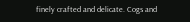finely crafted and delicate. Cogs and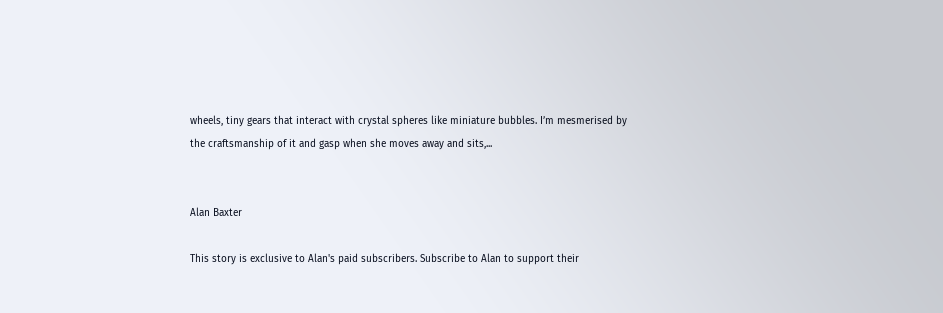wheels, tiny gears that interact with crystal spheres like miniature bubbles. I’m mesmerised by the craftsmanship of it and gasp when she moves away and sits,...


Alan Baxter

This story is exclusive to Alan's paid subscribers. Subscribe to Alan to support their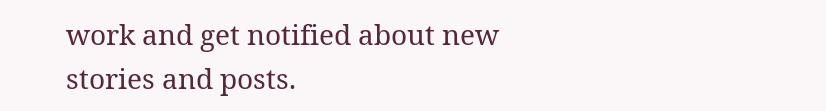work and get notified about new stories and posts.